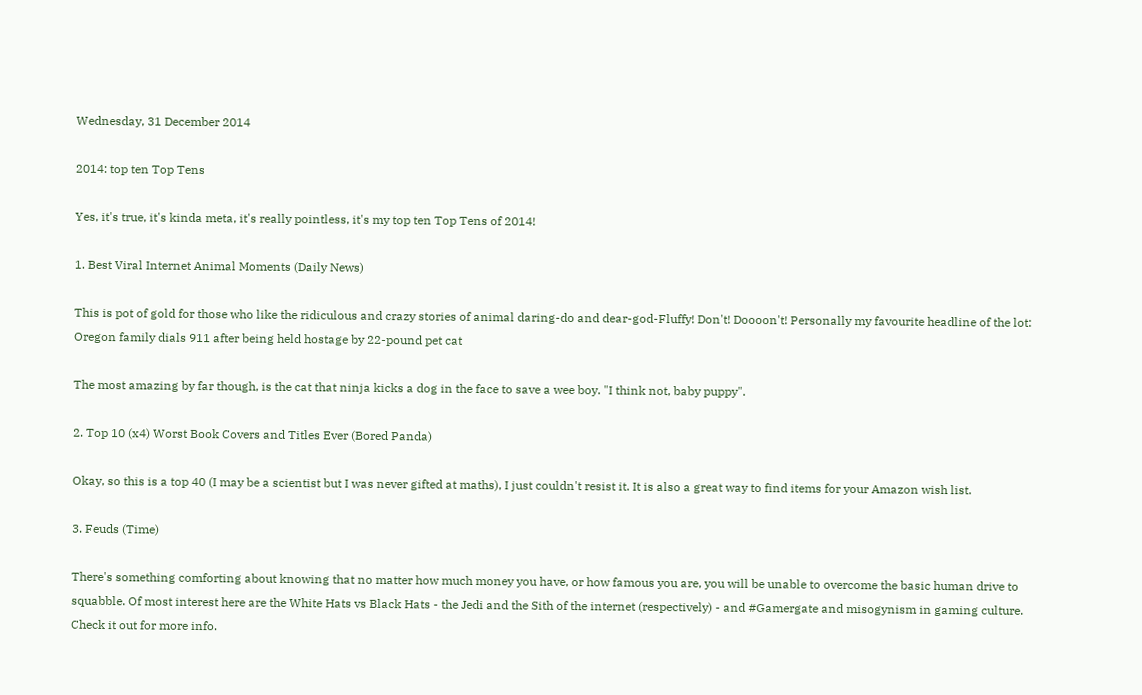Wednesday, 31 December 2014

2014: top ten Top Tens

Yes, it's true, it's kinda meta, it's really pointless, it's my top ten Top Tens of 2014!

1. Best Viral Internet Animal Moments (Daily News)

This is pot of gold for those who like the ridiculous and crazy stories of animal daring-do and dear-god-Fluffy! Don't! Doooon't! Personally my favourite headline of the lot: Oregon family dials 911 after being held hostage by 22-pound pet cat

The most amazing by far though, is the cat that ninja kicks a dog in the face to save a wee boy. "I think not, baby puppy".

2. Top 10 (x4) Worst Book Covers and Titles Ever (Bored Panda)

Okay, so this is a top 40 (I may be a scientist but I was never gifted at maths), I just couldn't resist it. It is also a great way to find items for your Amazon wish list.

3. Feuds (Time)

There's something comforting about knowing that no matter how much money you have, or how famous you are, you will be unable to overcome the basic human drive to squabble. Of most interest here are the White Hats vs Black Hats - the Jedi and the Sith of the internet (respectively) - and #Gamergate and misogynism in gaming culture. Check it out for more info.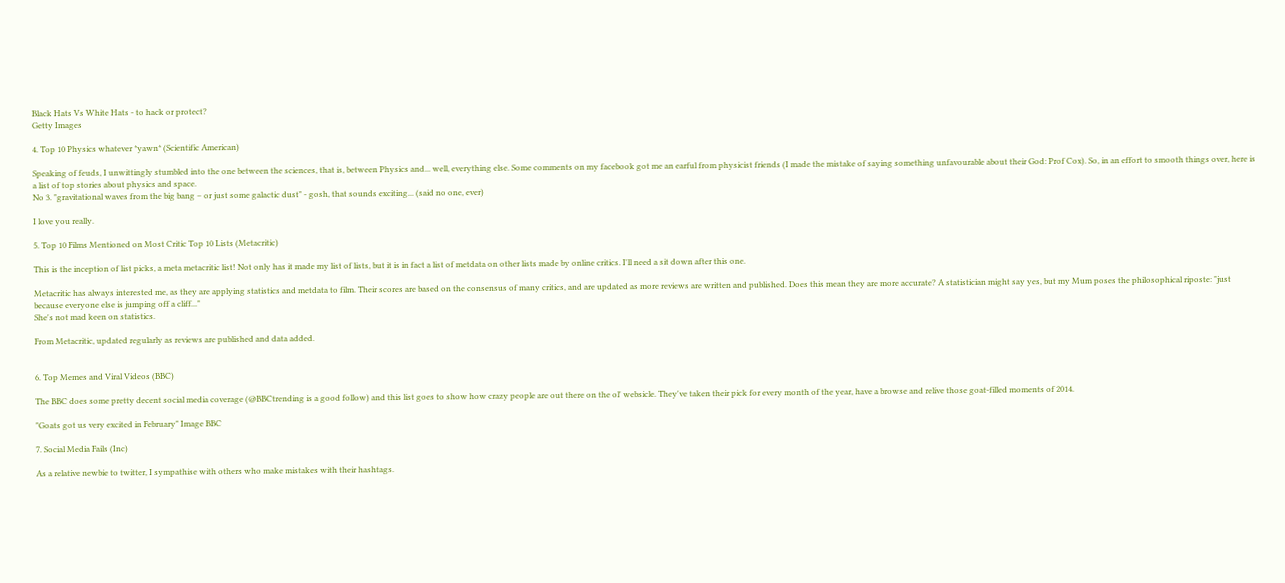Black Hats Vs White Hats - to hack or protect?
Getty Images

4. Top 10 Physics whatever *yawn* (Scientific American)

Speaking of feuds, I unwittingly stumbled into the one between the sciences, that is, between Physics and... well, everything else. Some comments on my facebook got me an earful from physicist friends (I made the mistake of saying something unfavourable about their God: Prof Cox). So, in an effort to smooth things over, here is a list of top stories about physics and space.
No 3. "gravitational waves from the big bang – or just some galactic dust" - gosh, that sounds exciting... (said no one, ever)

I love you really.

5. Top 10 Films Mentioned on Most Critic Top 10 Lists (Metacritic)

This is the inception of list picks, a meta metacritic list! Not only has it made my list of lists, but it is in fact a list of metdata on other lists made by online critics. I'll need a sit down after this one.

Metacritic has always interested me, as they are applying statistics and metdata to film. Their scores are based on the consensus of many critics, and are updated as more reviews are written and published. Does this mean they are more accurate? A statistician might say yes, but my Mum poses the philosophical riposte: "just because everyone else is jumping off a cliff..."
She's not mad keen on statistics.

From Metacritic, updated regularly as reviews are published and data added.


6. Top Memes and Viral Videos (BBC)

The BBC does some pretty decent social media coverage (@BBCtrending is a good follow) and this list goes to show how crazy people are out there on the ol' websicle. They've taken their pick for every month of the year, have a browse and relive those goat-filled moments of 2014.

"Goats got us very excited in February" Image BBC

7. Social Media Fails (Inc)

As a relative newbie to twitter, I sympathise with others who make mistakes with their hashtags.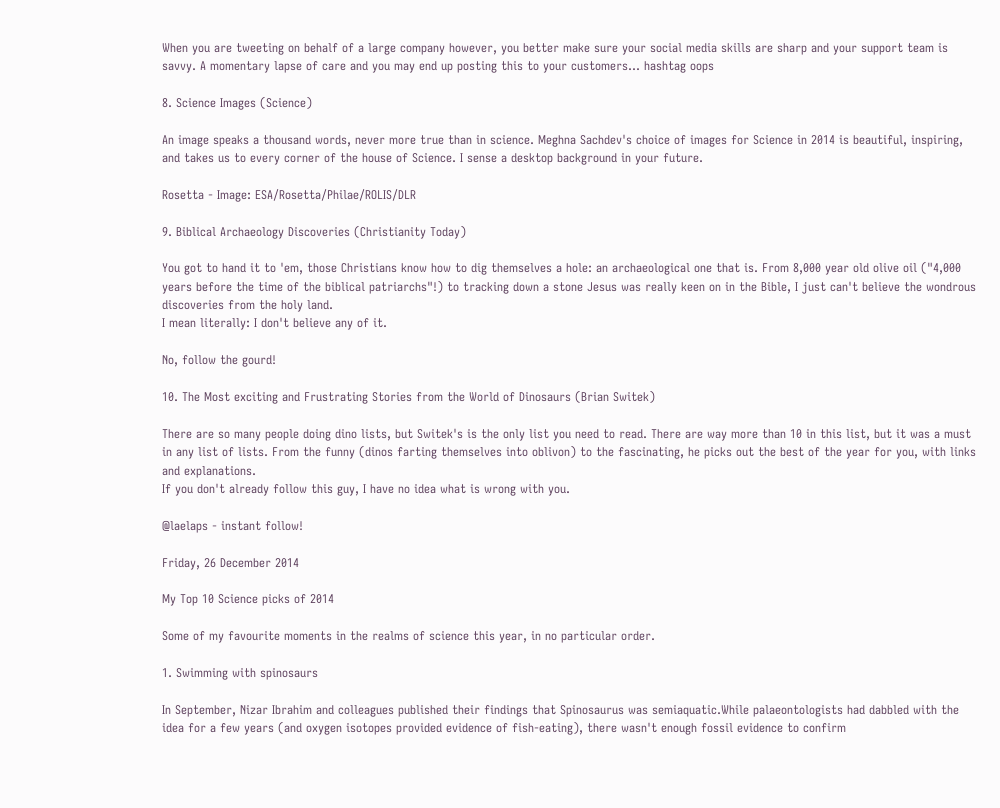When you are tweeting on behalf of a large company however, you better make sure your social media skills are sharp and your support team is savvy. A momentary lapse of care and you may end up posting this to your customers... hashtag oops

8. Science Images (Science)

An image speaks a thousand words, never more true than in science. Meghna Sachdev's choice of images for Science in 2014 is beautiful, inspiring, and takes us to every corner of the house of Science. I sense a desktop background in your future.

Rosetta - Image: ESA/Rosetta/Philae/ROLIS/DLR

9. Biblical Archaeology Discoveries (Christianity Today)

You got to hand it to 'em, those Christians know how to dig themselves a hole: an archaeological one that is. From 8,000 year old olive oil ("4,000 years before the time of the biblical patriarchs"!) to tracking down a stone Jesus was really keen on in the Bible, I just can't believe the wondrous discoveries from the holy land.
I mean literally: I don't believe any of it.

No, follow the gourd!

10. The Most exciting and Frustrating Stories from the World of Dinosaurs (Brian Switek)

There are so many people doing dino lists, but Switek's is the only list you need to read. There are way more than 10 in this list, but it was a must in any list of lists. From the funny (dinos farting themselves into oblivon) to the fascinating, he picks out the best of the year for you, with links and explanations.
If you don't already follow this guy, I have no idea what is wrong with you.

@laelaps - instant follow!

Friday, 26 December 2014

My Top 10 Science picks of 2014

Some of my favourite moments in the realms of science this year, in no particular order.

1. Swimming with spinosaurs

In September, Nizar Ibrahim and colleagues published their findings that Spinosaurus was semiaquatic.While palaeontologists had dabbled with the idea for a few years (and oxygen isotopes provided evidence of fish-eating), there wasn't enough fossil evidence to confirm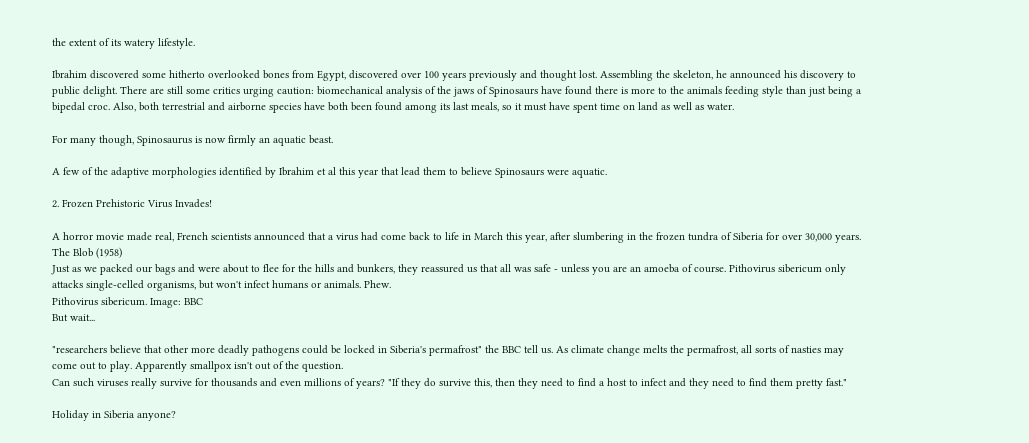the extent of its watery lifestyle.

Ibrahim discovered some hitherto overlooked bones from Egypt, discovered over 100 years previously and thought lost. Assembling the skeleton, he announced his discovery to public delight. There are still some critics urging caution: biomechanical analysis of the jaws of Spinosaurs have found there is more to the animals feeding style than just being a bipedal croc. Also, both terrestrial and airborne species have both been found among its last meals, so it must have spent time on land as well as water.

For many though, Spinosaurus is now firmly an aquatic beast.

A few of the adaptive morphologies identified by Ibrahim et al this year that lead them to believe Spinosaurs were aquatic.

2. Frozen Prehistoric Virus Invades!

A horror movie made real, French scientists announced that a virus had come back to life in March this year, after slumbering in the frozen tundra of Siberia for over 30,000 years.
The Blob (1958)
Just as we packed our bags and were about to flee for the hills and bunkers, they reassured us that all was safe - unless you are an amoeba of course. Pithovirus sibericum only attacks single-celled organisms, but won't infect humans or animals. Phew.
Pithovirus sibericum. Image: BBC
But wait...

"researchers believe that other more deadly pathogens could be locked in Siberia's permafrost" the BBC tell us. As climate change melts the permafrost, all sorts of nasties may come out to play. Apparently smallpox isn't out of the question.
Can such viruses really survive for thousands and even millions of years? "If they do survive this, then they need to find a host to infect and they need to find them pretty fast."

Holiday in Siberia anyone?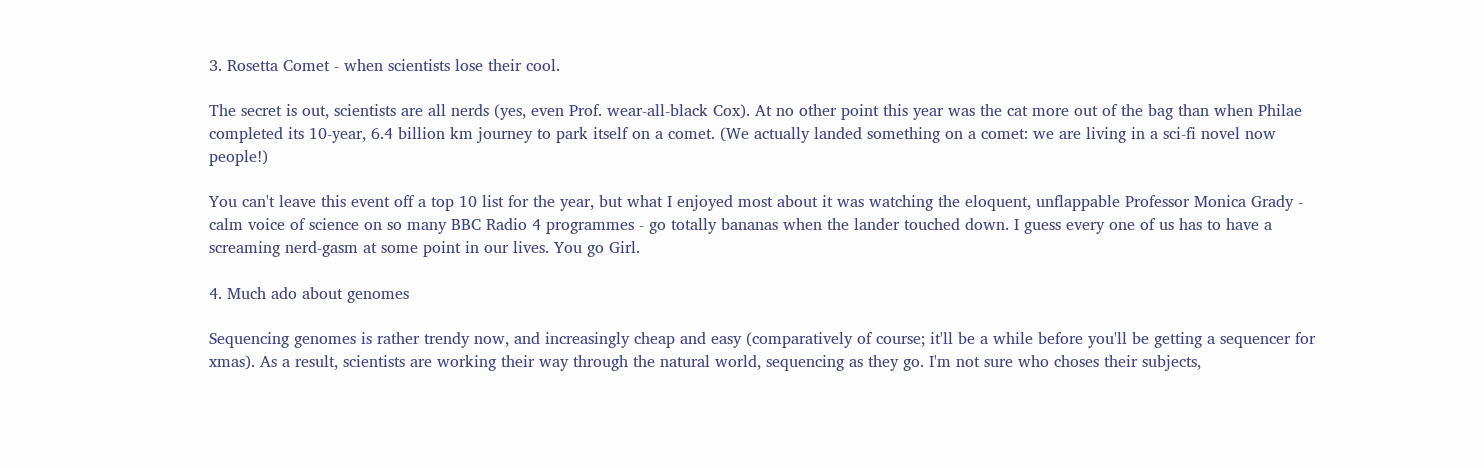3. Rosetta Comet - when scientists lose their cool.

The secret is out, scientists are all nerds (yes, even Prof. wear-all-black Cox). At no other point this year was the cat more out of the bag than when Philae completed its 10-year, 6.4 billion km journey to park itself on a comet. (We actually landed something on a comet: we are living in a sci-fi novel now people!)

You can't leave this event off a top 10 list for the year, but what I enjoyed most about it was watching the eloquent, unflappable Professor Monica Grady - calm voice of science on so many BBC Radio 4 programmes - go totally bananas when the lander touched down. I guess every one of us has to have a screaming nerd-gasm at some point in our lives. You go Girl.

4. Much ado about genomes

Sequencing genomes is rather trendy now, and increasingly cheap and easy (comparatively of course; it'll be a while before you'll be getting a sequencer for xmas). As a result, scientists are working their way through the natural world, sequencing as they go. I'm not sure who choses their subjects,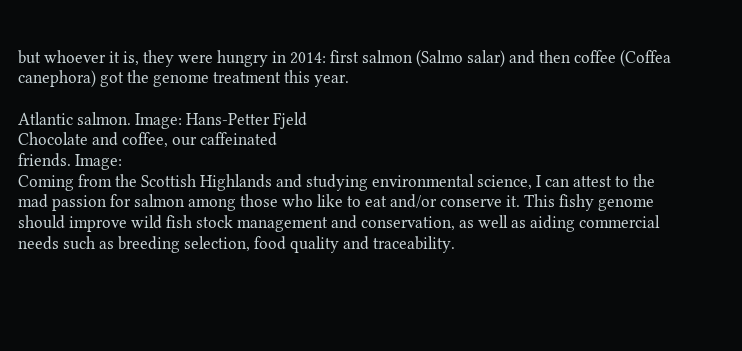but whoever it is, they were hungry in 2014: first salmon (Salmo salar) and then coffee (Coffea canephora) got the genome treatment this year.

Atlantic salmon. Image: Hans-Petter Fjeld
Chocolate and coffee, our caffeinated
friends. Image:
Coming from the Scottish Highlands and studying environmental science, I can attest to the mad passion for salmon among those who like to eat and/or conserve it. This fishy genome should improve wild fish stock management and conservation, as well as aiding commercial needs such as breeding selection, food quality and traceability.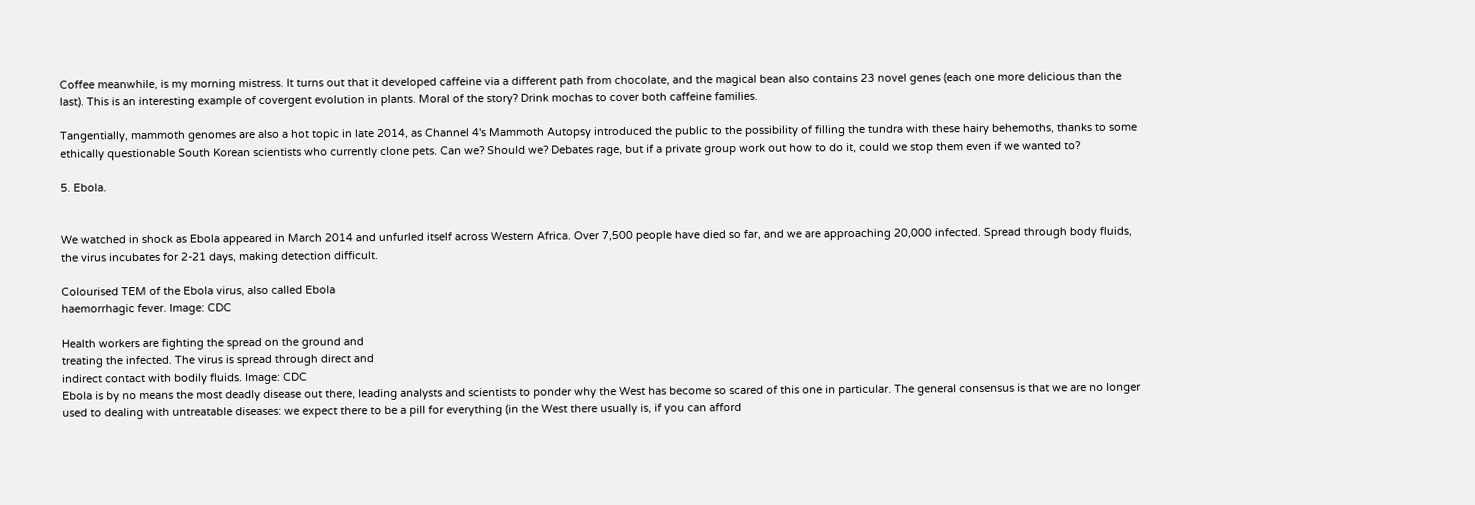Coffee meanwhile, is my morning mistress. It turns out that it developed caffeine via a different path from chocolate, and the magical bean also contains 23 novel genes (each one more delicious than the last). This is an interesting example of covergent evolution in plants. Moral of the story? Drink mochas to cover both caffeine families.

Tangentially, mammoth genomes are also a hot topic in late 2014, as Channel 4's Mammoth Autopsy introduced the public to the possibility of filling the tundra with these hairy behemoths, thanks to some ethically questionable South Korean scientists who currently clone pets. Can we? Should we? Debates rage, but if a private group work out how to do it, could we stop them even if we wanted to?

5. Ebola.


We watched in shock as Ebola appeared in March 2014 and unfurled itself across Western Africa. Over 7,500 people have died so far, and we are approaching 20,000 infected. Spread through body fluids, the virus incubates for 2-21 days, making detection difficult.

Colourised TEM of the Ebola virus, also called Ebola
haemorrhagic fever. Image: CDC

Health workers are fighting the spread on the ground and
treating the infected. The virus is spread through direct and
indirect contact with bodily fluids. Image: CDC
Ebola is by no means the most deadly disease out there, leading analysts and scientists to ponder why the West has become so scared of this one in particular. The general consensus is that we are no longer used to dealing with untreatable diseases: we expect there to be a pill for everything (in the West there usually is, if you can afford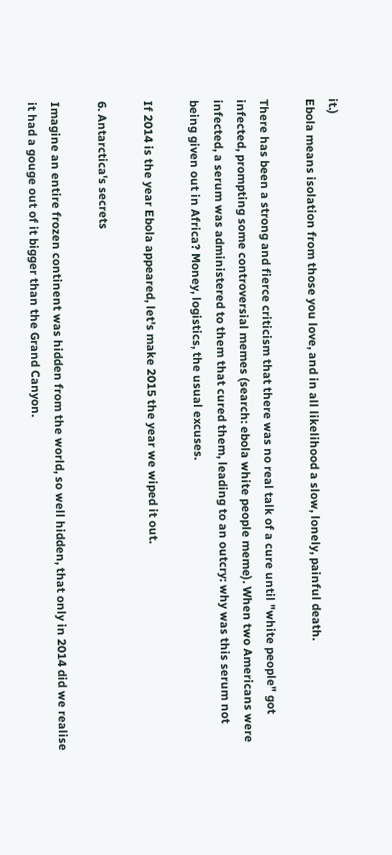it.)
Ebola means isolation from those you love, and in all likelihood a slow, lonely, painful death.

There has been a strong and fierce criticism that there was no real talk of a cure until "white people" got infected, prompting some controversial memes (search: ebola white people meme). When two Americans were infected, a serum was administered to them that cured them, leading to an outcry: why was this serum not being given out in Africa? Money, logistics, the usual excuses.

If 2014 is the year Ebola appeared, let's make 2015 the year we wiped it out.

6. Antarctica's secrets

Imagine an entire frozen continent was hidden from the world, so well hidden, that only in 2014 did we realise it had a gouge out of it bigger than the Grand Canyon.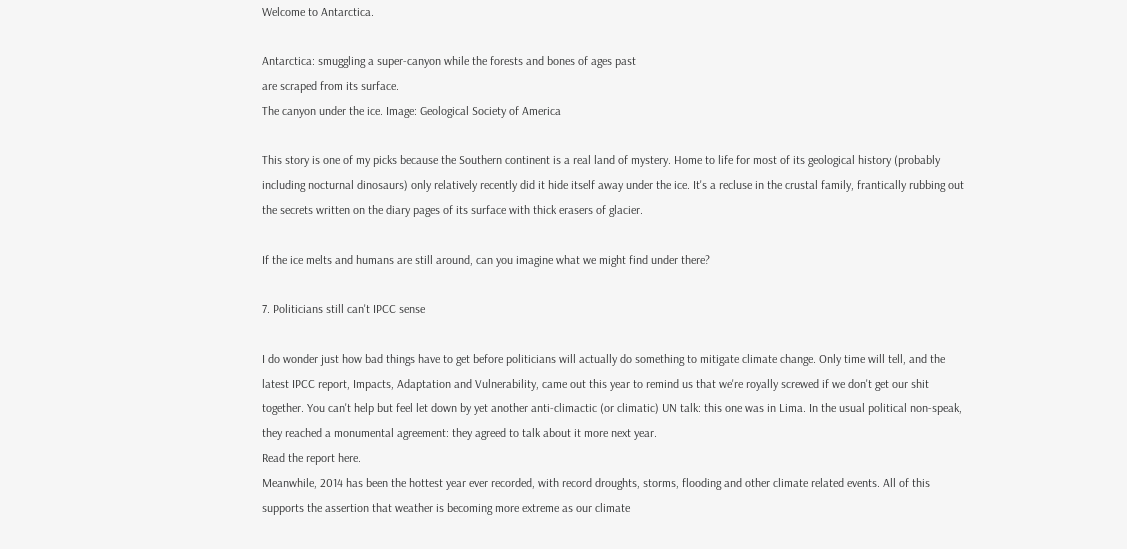Welcome to Antarctica.

Antarctica: smuggling a super-canyon while the forests and bones of ages past
are scraped from its surface.
The canyon under the ice. Image: Geological Society of America

This story is one of my picks because the Southern continent is a real land of mystery. Home to life for most of its geological history (probably including nocturnal dinosaurs) only relatively recently did it hide itself away under the ice. It's a recluse in the crustal family, frantically rubbing out the secrets written on the diary pages of its surface with thick erasers of glacier.

If the ice melts and humans are still around, can you imagine what we might find under there?

7. Politicians still can't IPCC sense

I do wonder just how bad things have to get before politicians will actually do something to mitigate climate change. Only time will tell, and the latest IPCC report, Impacts, Adaptation and Vulnerability, came out this year to remind us that we're royally screwed if we don't get our shit together. You can't help but feel let down by yet another anti-climactic (or climatic) UN talk: this one was in Lima. In the usual political non-speak, they reached a monumental agreement: they agreed to talk about it more next year.
Read the report here.
Meanwhile, 2014 has been the hottest year ever recorded, with record droughts, storms, flooding and other climate related events. All of this supports the assertion that weather is becoming more extreme as our climate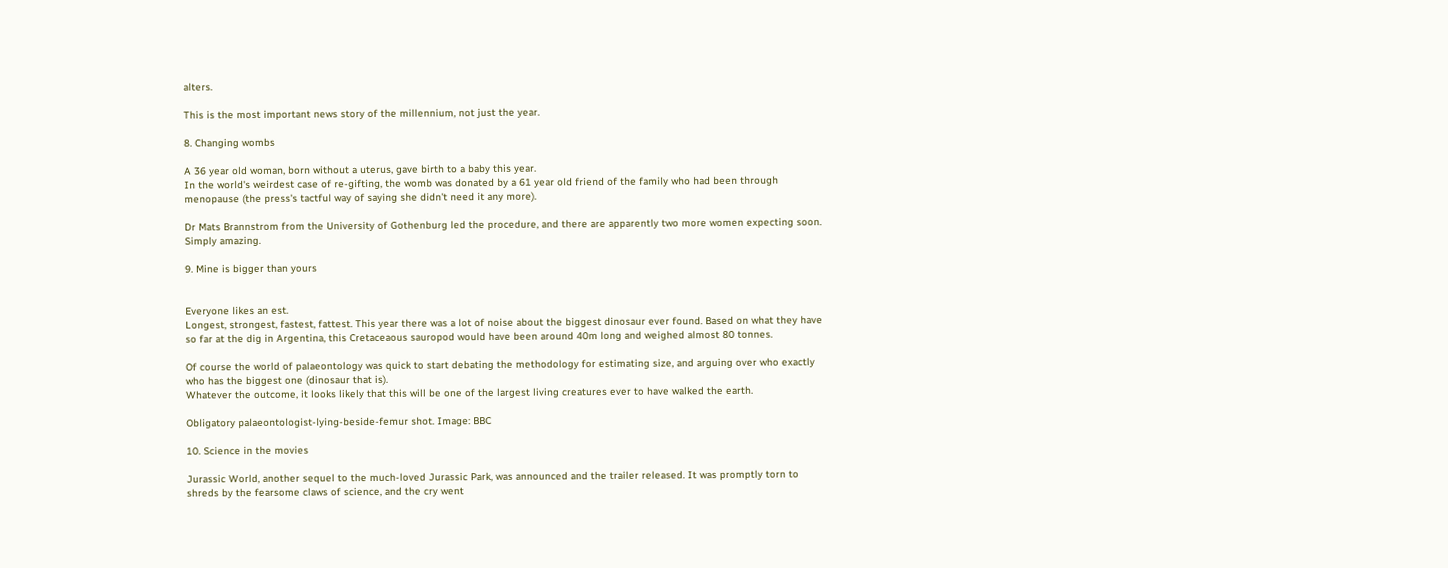alters.

This is the most important news story of the millennium, not just the year.

8. Changing wombs

A 36 year old woman, born without a uterus, gave birth to a baby this year.
In the world's weirdest case of re-gifting, the womb was donated by a 61 year old friend of the family who had been through menopause (the press's tactful way of saying she didn't need it any more).

Dr Mats Brannstrom from the University of Gothenburg led the procedure, and there are apparently two more women expecting soon. Simply amazing.

9. Mine is bigger than yours


Everyone likes an est.
Longest, strongest, fastest, fattest. This year there was a lot of noise about the biggest dinosaur ever found. Based on what they have so far at the dig in Argentina, this Cretaceaous sauropod would have been around 40m long and weighed almost 80 tonnes.

Of course the world of palaeontology was quick to start debating the methodology for estimating size, and arguing over who exactly who has the biggest one (dinosaur that is).
Whatever the outcome, it looks likely that this will be one of the largest living creatures ever to have walked the earth.

Obligatory palaeontologist-lying-beside-femur shot. Image: BBC

10. Science in the movies

Jurassic World, another sequel to the much-loved Jurassic Park, was announced and the trailer released. It was promptly torn to shreds by the fearsome claws of science, and the cry went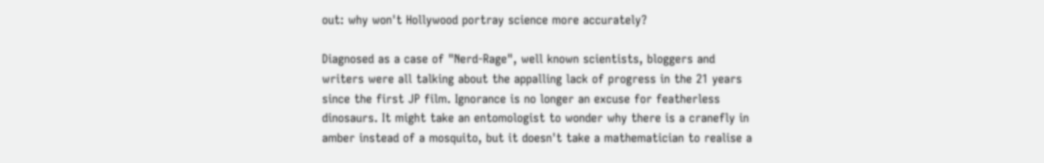out: why won't Hollywood portray science more accurately?

Diagnosed as a case of "Nerd-Rage", well known scientists, bloggers and writers were all talking about the appalling lack of progress in the 21 years since the first JP film. Ignorance is no longer an excuse for featherless dinosaurs. It might take an entomologist to wonder why there is a cranefly in amber instead of a mosquito, but it doesn't take a mathematician to realise a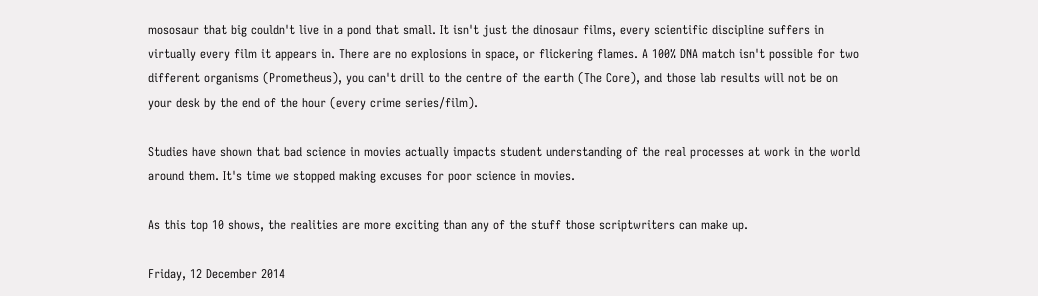mososaur that big couldn't live in a pond that small. It isn't just the dinosaur films, every scientific discipline suffers in virtually every film it appears in. There are no explosions in space, or flickering flames. A 100% DNA match isn't possible for two different organisms (Prometheus), you can't drill to the centre of the earth (The Core), and those lab results will not be on your desk by the end of the hour (every crime series/film).

Studies have shown that bad science in movies actually impacts student understanding of the real processes at work in the world around them. It's time we stopped making excuses for poor science in movies.

As this top 10 shows, the realities are more exciting than any of the stuff those scriptwriters can make up.

Friday, 12 December 2014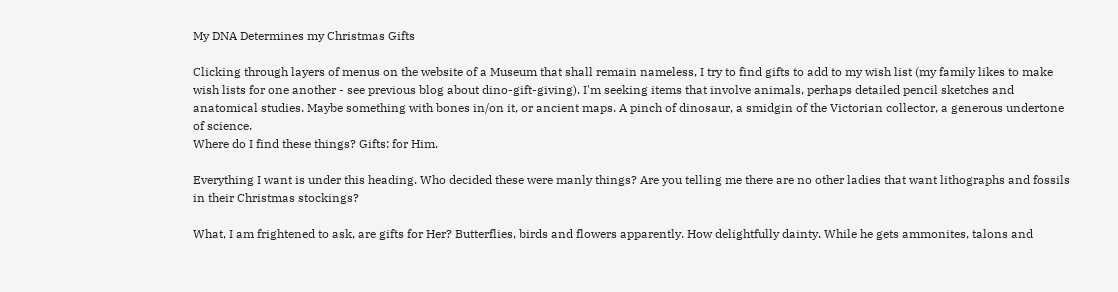My DNA Determines my Christmas Gifts

Clicking through layers of menus on the website of a Museum that shall remain nameless, I try to find gifts to add to my wish list (my family likes to make wish lists for one another - see previous blog about dino-gift-giving). I'm seeking items that involve animals, perhaps detailed pencil sketches and anatomical studies. Maybe something with bones in/on it, or ancient maps. A pinch of dinosaur, a smidgin of the Victorian collector, a generous undertone of science.
Where do I find these things? Gifts: for Him.

Everything I want is under this heading. Who decided these were manly things? Are you telling me there are no other ladies that want lithographs and fossils in their Christmas stockings?

What, I am frightened to ask, are gifts for Her? Butterflies, birds and flowers apparently. How delightfully dainty. While he gets ammonites, talons and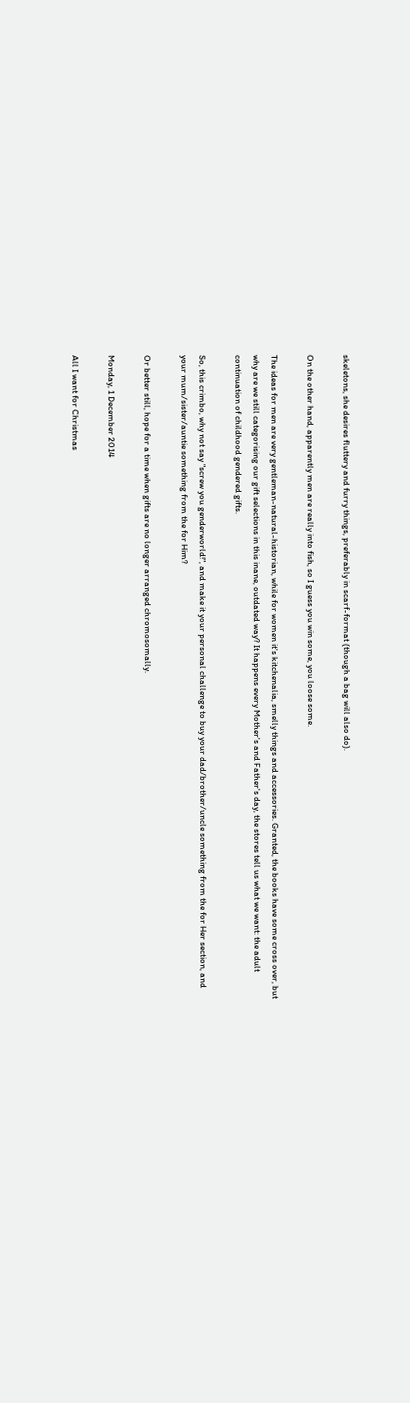skeletons, she desires fluttery and furry things, preferably in scarf-format (though a bag will also do).

On the other hand, apparently men are really into fish, so I guess you win some, you loose some.

The ideas for men are very gentleman-natural-historian, while for women it's kitchenalia, smelly things and accessories. Granted, the books have some cross over, but why are we still categorising our gift selections in this inane, outdated way? It happens every Mother's and Father's day, the stores tell us what we want: the adult continuation of childhood gendered gifts.

So, this crimbo, why not say "screw you genderworld!", and make it your personal challenge to buy your dad/brother/uncle something from the for Her section, and your mum/sister/auntie something from the for Him?

Or better still, hope for a time when gifts are no longer arranged chromosomally.

Monday, 1 December 2014

All I want for Christmas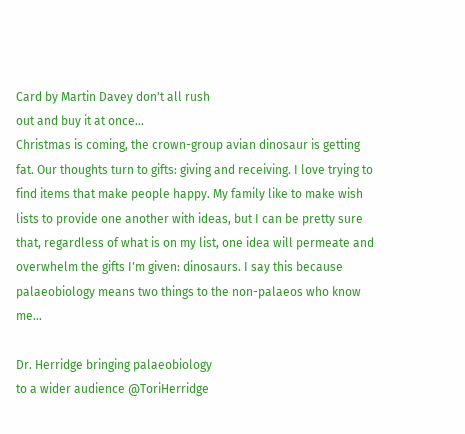Card by Martin Davey don't all rush
out and buy it at once...
Christmas is coming, the crown-group avian dinosaur is getting fat. Our thoughts turn to gifts: giving and receiving. I love trying to find items that make people happy. My family like to make wish lists to provide one another with ideas, but I can be pretty sure that, regardless of what is on my list, one idea will permeate and overwhelm the gifts I'm given: dinosaurs. I say this because palaeobiology means two things to the non-palaeos who know me...

Dr. Herridge bringing palaeobiology
to a wider audience @ToriHerridge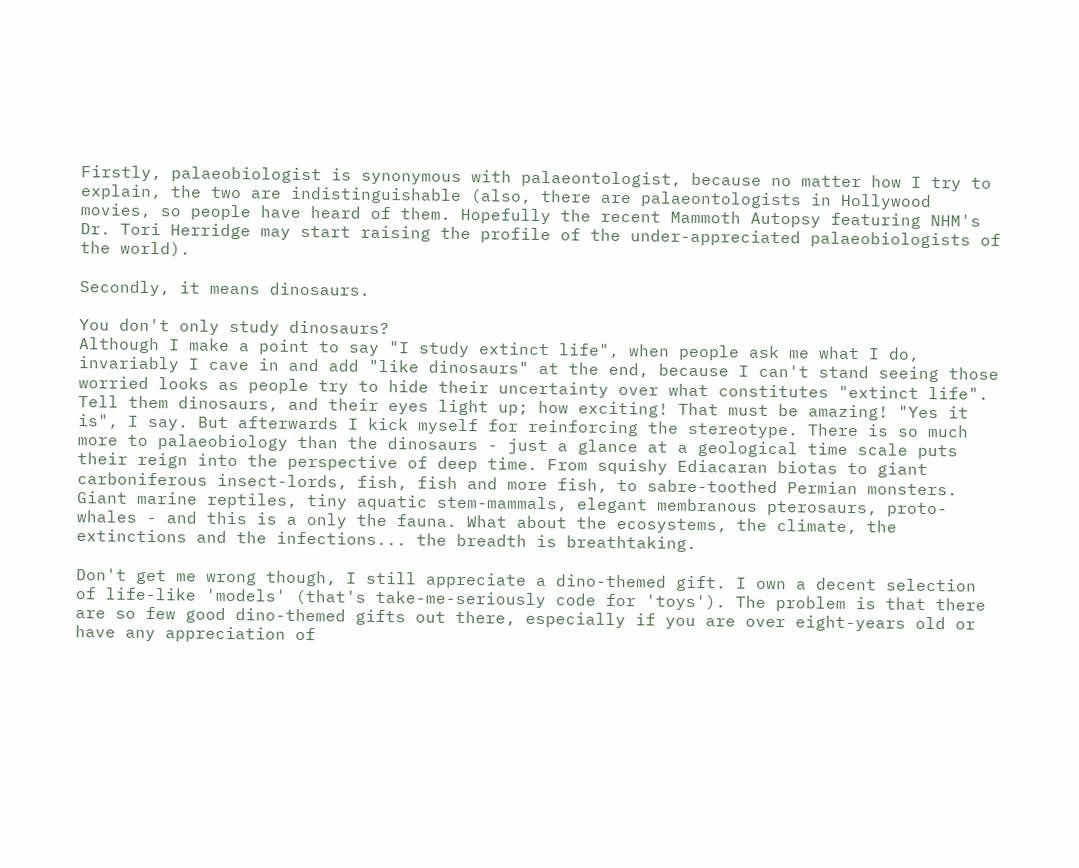Firstly, palaeobiologist is synonymous with palaeontologist, because no matter how I try to explain, the two are indistinguishable (also, there are palaeontologists in Hollywood movies, so people have heard of them. Hopefully the recent Mammoth Autopsy featuring NHM's Dr. Tori Herridge may start raising the profile of the under-appreciated palaeobiologists of the world).

Secondly, it means dinosaurs.

You don't only study dinosaurs?
Although I make a point to say "I study extinct life", when people ask me what I do, invariably I cave in and add "like dinosaurs" at the end, because I can't stand seeing those worried looks as people try to hide their uncertainty over what constitutes "extinct life". Tell them dinosaurs, and their eyes light up; how exciting! That must be amazing! "Yes it is", I say. But afterwards I kick myself for reinforcing the stereotype. There is so much more to palaeobiology than the dinosaurs - just a glance at a geological time scale puts their reign into the perspective of deep time. From squishy Ediacaran biotas to giant carboniferous insect-lords, fish, fish and more fish, to sabre-toothed Permian monsters. Giant marine reptiles, tiny aquatic stem-mammals, elegant membranous pterosaurs, proto-whales - and this is a only the fauna. What about the ecosystems, the climate, the extinctions and the infections... the breadth is breathtaking.

Don't get me wrong though, I still appreciate a dino-themed gift. I own a decent selection of life-like 'models' (that's take-me-seriously code for 'toys'). The problem is that there are so few good dino-themed gifts out there, especially if you are over eight-years old or have any appreciation of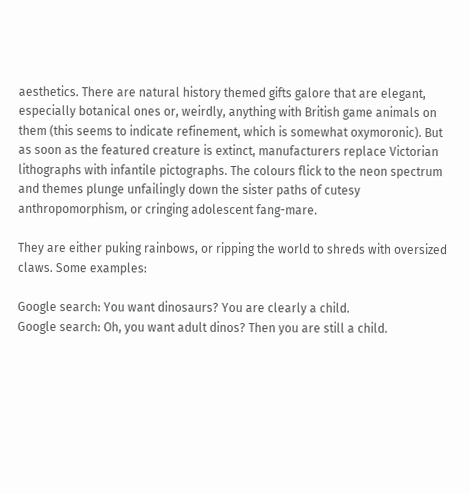aesthetics. There are natural history themed gifts galore that are elegant, especially botanical ones or, weirdly, anything with British game animals on them (this seems to indicate refinement, which is somewhat oxymoronic). But as soon as the featured creature is extinct, manufacturers replace Victorian lithographs with infantile pictographs. The colours flick to the neon spectrum and themes plunge unfailingly down the sister paths of cutesy anthropomorphism, or cringing adolescent fang-mare.

They are either puking rainbows, or ripping the world to shreds with oversized claws. Some examples:

Google search: You want dinosaurs? You are clearly a child.
Google search: Oh, you want adult dinos? Then you are still a child.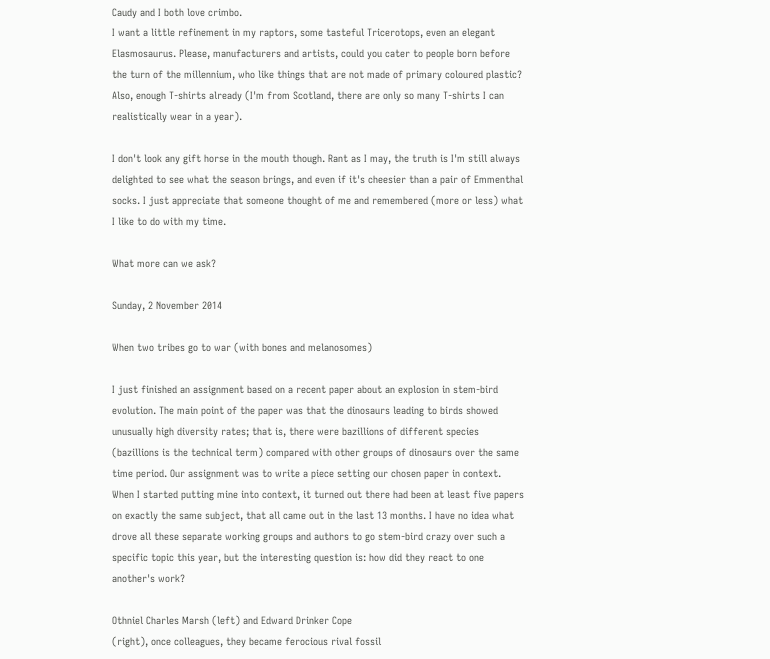Caudy and I both love crimbo.
I want a little refinement in my raptors, some tasteful Tricerotops, even an elegant Elasmosaurus. Please, manufacturers and artists, could you cater to people born before the turn of the millennium, who like things that are not made of primary coloured plastic? Also, enough T-shirts already (I'm from Scotland, there are only so many T-shirts I can realistically wear in a year).

I don't look any gift horse in the mouth though. Rant as I may, the truth is I'm still always delighted to see what the season brings, and even if it's cheesier than a pair of Emmenthal socks. I just appreciate that someone thought of me and remembered (more or less) what I like to do with my time.

What more can we ask?

Sunday, 2 November 2014

When two tribes go to war (with bones and melanosomes)

I just finished an assignment based on a recent paper about an explosion in stem-bird evolution. The main point of the paper was that the dinosaurs leading to birds showed unusually high diversity rates; that is, there were bazillions of different species (bazillions is the technical term) compared with other groups of dinosaurs over the same time period. Our assignment was to write a piece setting our chosen paper in context. When I started putting mine into context, it turned out there had been at least five papers on exactly the same subject, that all came out in the last 13 months. I have no idea what drove all these separate working groups and authors to go stem-bird crazy over such a specific topic this year, but the interesting question is: how did they react to one another's work?

Othniel Charles Marsh (left) and Edward Drinker Cope
(right), once colleagues, they became ferocious rival fossil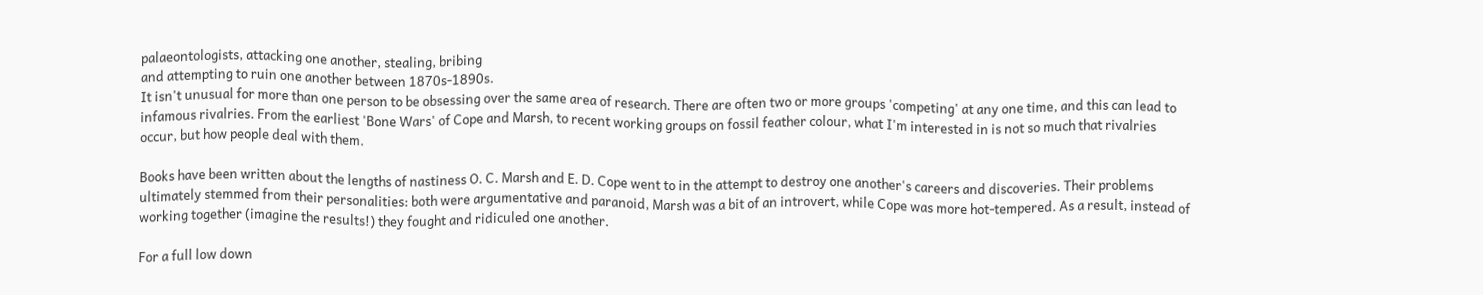palaeontologists, attacking one another, stealing, bribing
and attempting to ruin one another between 1870s-1890s.
It isn't unusual for more than one person to be obsessing over the same area of research. There are often two or more groups 'competing' at any one time, and this can lead to infamous rivalries. From the earliest 'Bone Wars' of Cope and Marsh, to recent working groups on fossil feather colour, what I'm interested in is not so much that rivalries occur, but how people deal with them.

Books have been written about the lengths of nastiness O. C. Marsh and E. D. Cope went to in the attempt to destroy one another's careers and discoveries. Their problems ultimately stemmed from their personalities: both were argumentative and paranoid, Marsh was a bit of an introvert, while Cope was more hot-tempered. As a result, instead of working together (imagine the results!) they fought and ridiculed one another.

For a full low down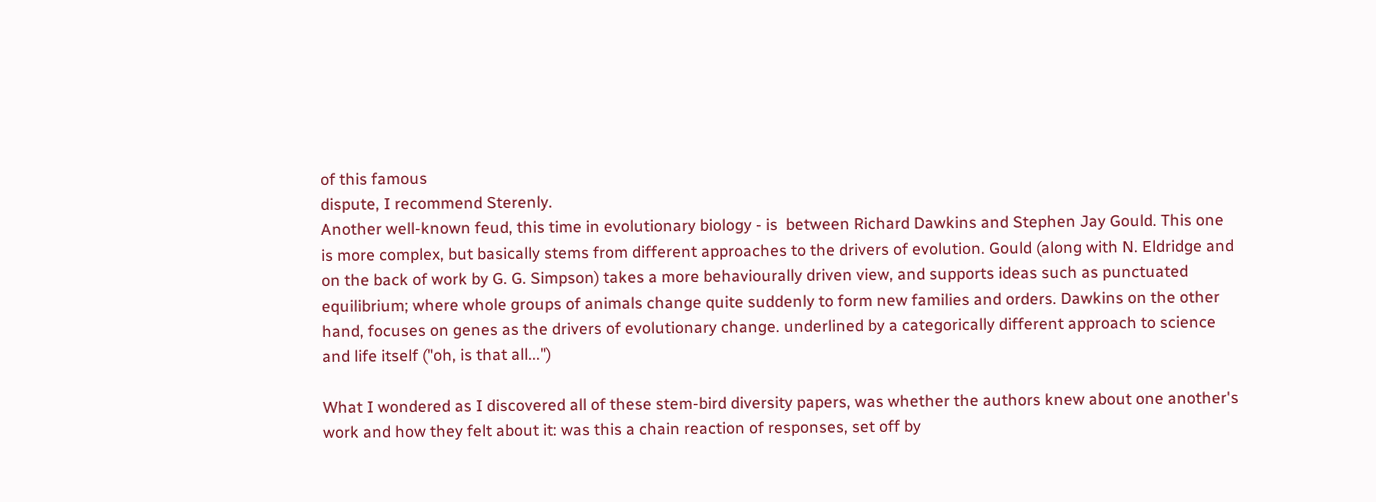of this famous
dispute, I recommend Sterenly.
Another well-known feud, this time in evolutionary biology - is  between Richard Dawkins and Stephen Jay Gould. This one is more complex, but basically stems from different approaches to the drivers of evolution. Gould (along with N. Eldridge and on the back of work by G. G. Simpson) takes a more behaviourally driven view, and supports ideas such as punctuated equilibrium; where whole groups of animals change quite suddenly to form new families and orders. Dawkins on the other hand, focuses on genes as the drivers of evolutionary change. underlined by a categorically different approach to science and life itself ("oh, is that all...")

What I wondered as I discovered all of these stem-bird diversity papers, was whether the authors knew about one another's work and how they felt about it: was this a chain reaction of responses, set off by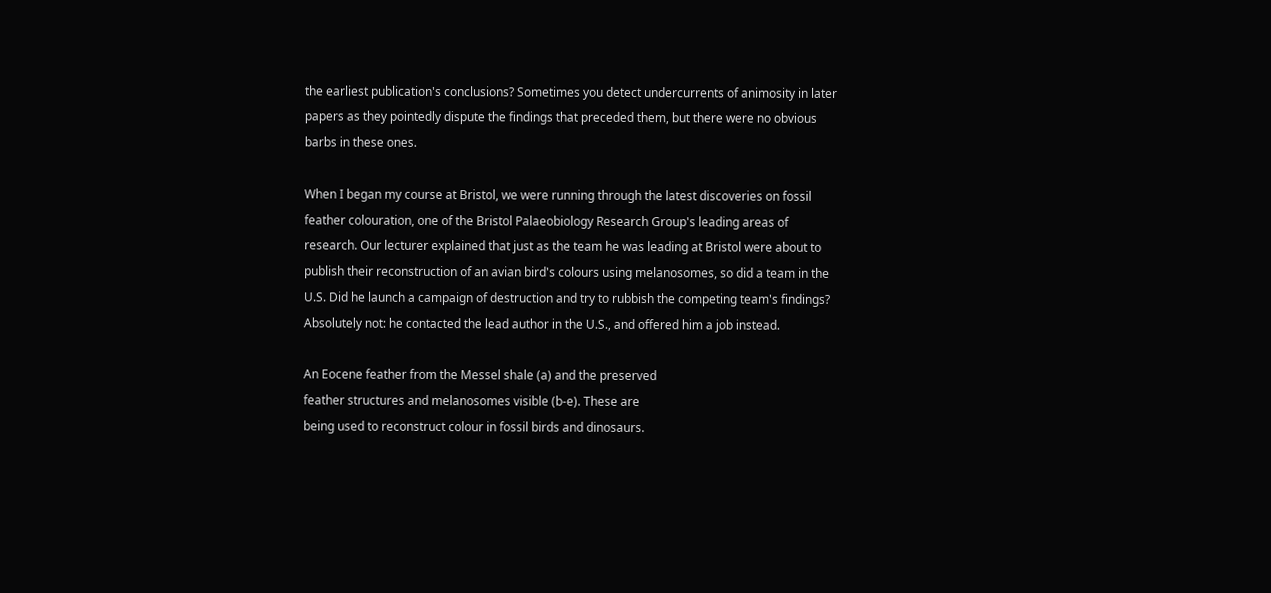the earliest publication's conclusions? Sometimes you detect undercurrents of animosity in later papers as they pointedly dispute the findings that preceded them, but there were no obvious barbs in these ones.

When I began my course at Bristol, we were running through the latest discoveries on fossil feather colouration, one of the Bristol Palaeobiology Research Group's leading areas of research. Our lecturer explained that just as the team he was leading at Bristol were about to publish their reconstruction of an avian bird's colours using melanosomes, so did a team in the U.S. Did he launch a campaign of destruction and try to rubbish the competing team's findings? Absolutely not: he contacted the lead author in the U.S., and offered him a job instead.

An Eocene feather from the Messel shale (a) and the preserved
feather structures and melanosomes visible (b-e). These are
being used to reconstruct colour in fossil birds and dinosaurs.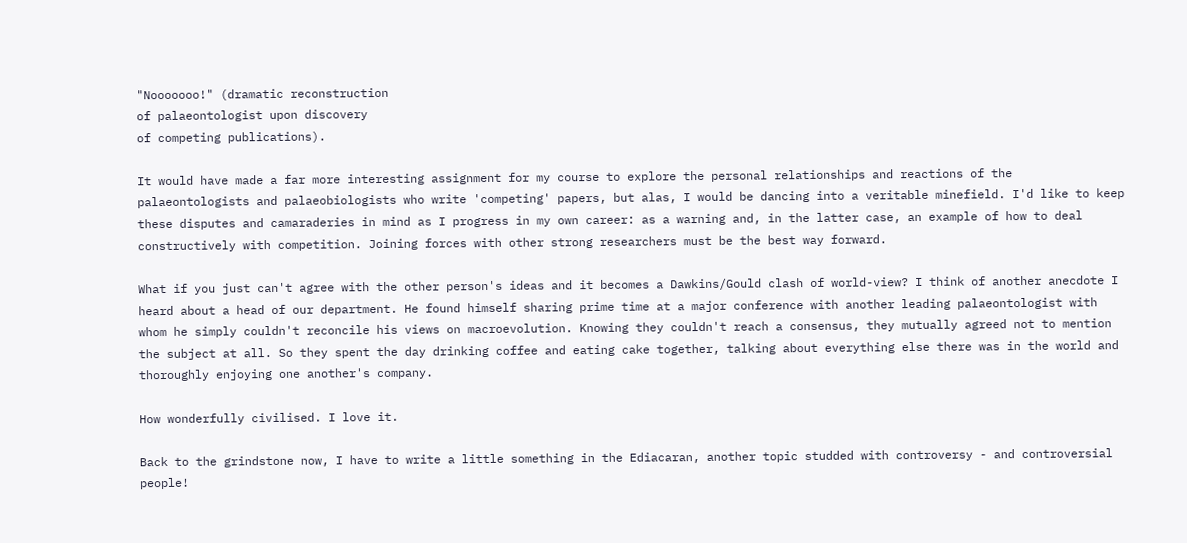"Nooooooo!" (dramatic reconstruction
of palaeontologist upon discovery
of competing publications).

It would have made a far more interesting assignment for my course to explore the personal relationships and reactions of the palaeontologists and palaeobiologists who write 'competing' papers, but alas, I would be dancing into a veritable minefield. I'd like to keep these disputes and camaraderies in mind as I progress in my own career: as a warning and, in the latter case, an example of how to deal constructively with competition. Joining forces with other strong researchers must be the best way forward.

What if you just can't agree with the other person's ideas and it becomes a Dawkins/Gould clash of world-view? I think of another anecdote I heard about a head of our department. He found himself sharing prime time at a major conference with another leading palaeontologist with whom he simply couldn't reconcile his views on macroevolution. Knowing they couldn't reach a consensus, they mutually agreed not to mention the subject at all. So they spent the day drinking coffee and eating cake together, talking about everything else there was in the world and thoroughly enjoying one another's company.

How wonderfully civilised. I love it.

Back to the grindstone now, I have to write a little something in the Ediacaran, another topic studded with controversy - and controversial people!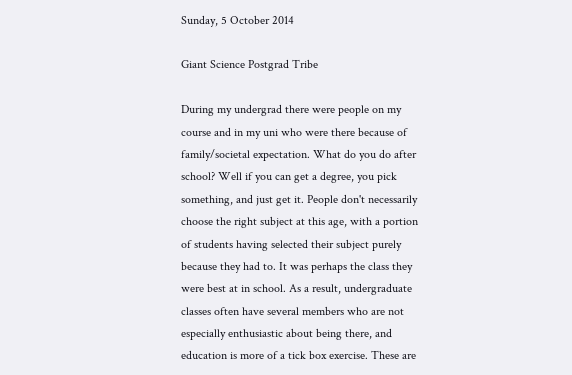Sunday, 5 October 2014

Giant Science Postgrad Tribe

During my undergrad there were people on my course and in my uni who were there because of family/societal expectation. What do you do after school? Well if you can get a degree, you pick something, and just get it. People don't necessarily choose the right subject at this age, with a portion of students having selected their subject purely because they had to. It was perhaps the class they were best at in school. As a result, undergraduate classes often have several members who are not especially enthusiastic about being there, and education is more of a tick box exercise. These are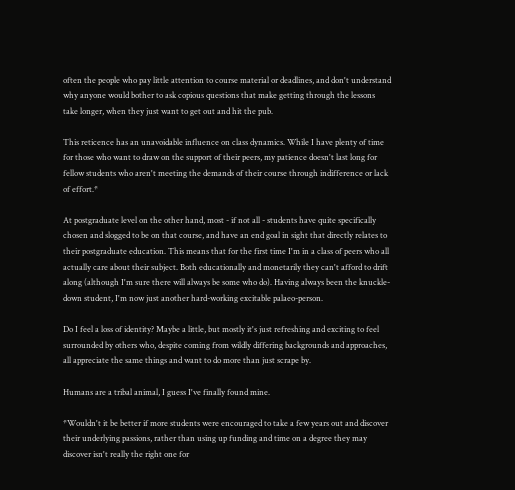often the people who pay little attention to course material or deadlines, and don't understand why anyone would bother to ask copious questions that make getting through the lessons take longer, when they just want to get out and hit the pub.

This reticence has an unavoidable influence on class dynamics. While I have plenty of time for those who want to draw on the support of their peers, my patience doesn't last long for fellow students who aren't meeting the demands of their course through indifference or lack of effort.*

At postgraduate level on the other hand, most - if not all - students have quite specifically chosen and slogged to be on that course, and have an end goal in sight that directly relates to their postgraduate education. This means that for the first time I'm in a class of peers who all actually care about their subject. Both educationally and monetarily they can't afford to drift along (although I'm sure there will always be some who do). Having always been the knuckle-down student, I'm now just another hard-working excitable palaeo-person.

Do I feel a loss of identity? Maybe a little, but mostly it's just refreshing and exciting to feel surrounded by others who, despite coming from wildly differing backgrounds and approaches, all appreciate the same things and want to do more than just scrape by.

Humans are a tribal animal, I guess I've finally found mine.

*Wouldn't it be better if more students were encouraged to take a few years out and discover their underlying passions, rather than using up funding and time on a degree they may discover isn't really the right one for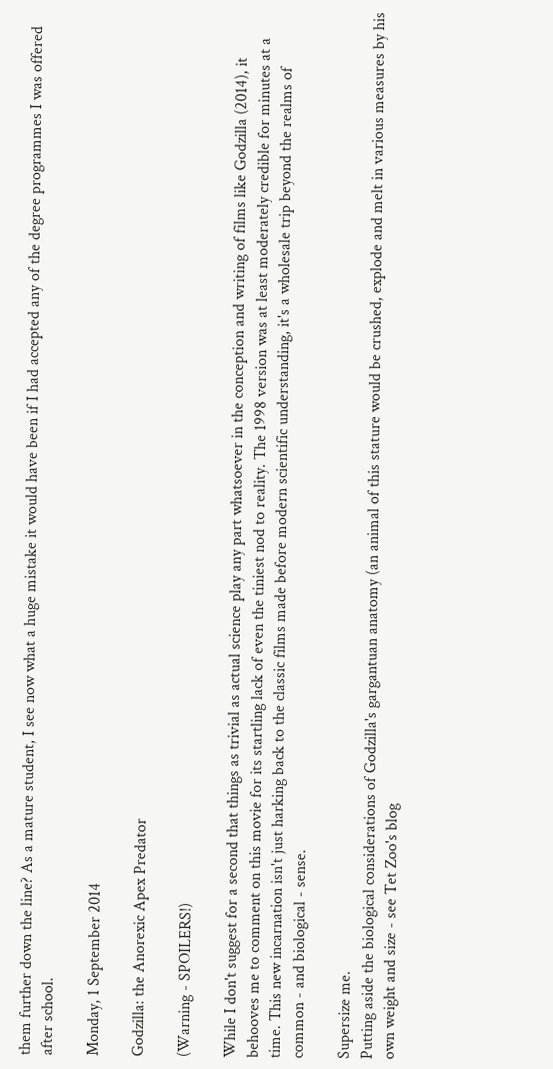them further down the line? As a mature student, I see now what a huge mistake it would have been if I had accepted any of the degree programmes I was offered after school.

Monday, 1 September 2014

Godzilla: the Anorexic Apex Predator

(Warning - SPOILERS!)

While I don't suggest for a second that things as trivial as actual science play any part whatsoever in the conception and writing of films like Godzilla (2014), it behooves me to comment on this movie for its startling lack of even the tiniest nod to reality. The 1998 version was at least moderately credible for minutes at a time. This new incarnation isn't just harking back to the classic films made before modern scientific understanding, it's a wholesale trip beyond the realms of common - and biological - sense.

Supersize me.
Putting aside the biological considerations of Godzilla's gargantuan anatomy (an animal of this stature would be crushed, explode and melt in various measures by his own weight and size - see Tet Zoo's blog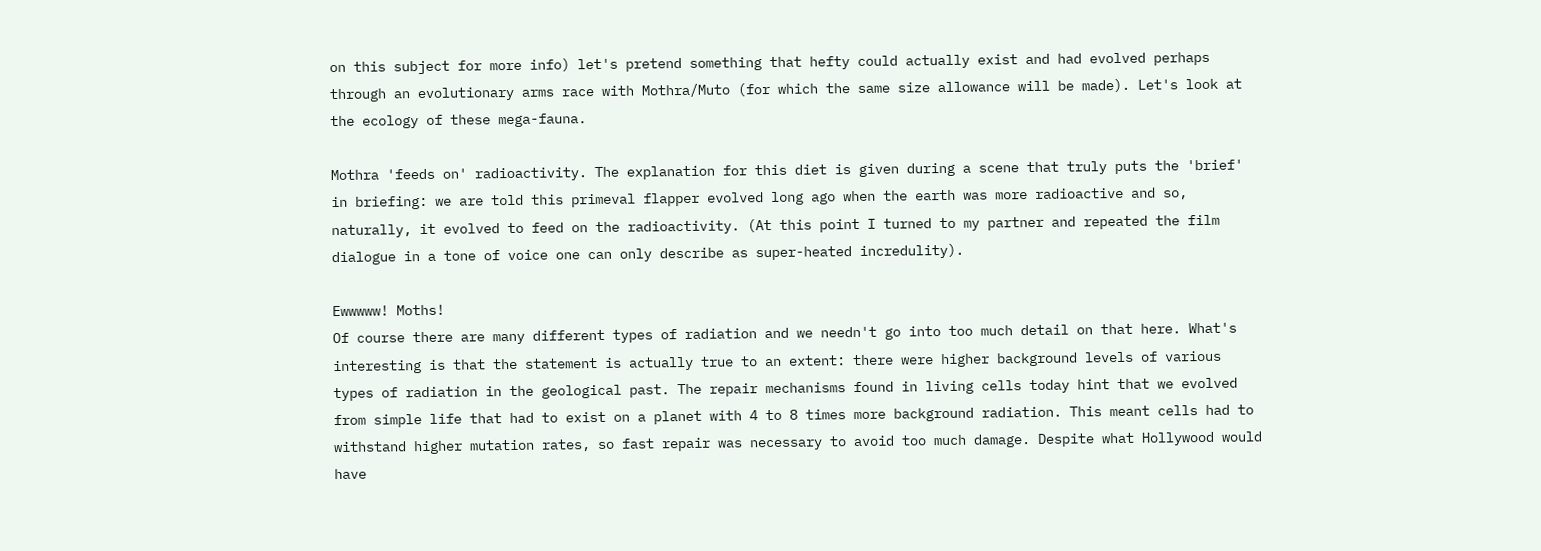on this subject for more info) let's pretend something that hefty could actually exist and had evolved perhaps through an evolutionary arms race with Mothra/Muto (for which the same size allowance will be made). Let's look at the ecology of these mega-fauna.

Mothra 'feeds on' radioactivity. The explanation for this diet is given during a scene that truly puts the 'brief' in briefing: we are told this primeval flapper evolved long ago when the earth was more radioactive and so, naturally, it evolved to feed on the radioactivity. (At this point I turned to my partner and repeated the film dialogue in a tone of voice one can only describe as super-heated incredulity).

Ewwwww! Moths!
Of course there are many different types of radiation and we needn't go into too much detail on that here. What's interesting is that the statement is actually true to an extent: there were higher background levels of various types of radiation in the geological past. The repair mechanisms found in living cells today hint that we evolved from simple life that had to exist on a planet with 4 to 8 times more background radiation. This meant cells had to withstand higher mutation rates, so fast repair was necessary to avoid too much damage. Despite what Hollywood would have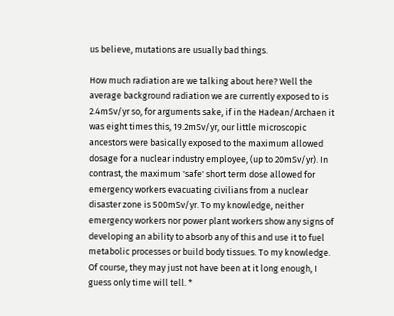us believe, mutations are usually bad things.

How much radiation are we talking about here? Well the average background radiation we are currently exposed to is 2.4mSv/yr so, for arguments sake, if in the Hadean/Archaen it was eight times this, 19.2mSv/yr, our little microscopic ancestors were basically exposed to the maximum allowed dosage for a nuclear industry employee, (up to 20mSv/yr). In contrast, the maximum 'safe' short term dose allowed for emergency workers evacuating civilians from a nuclear disaster zone is 500mSv/yr. To my knowledge, neither emergency workers nor power plant workers show any signs of developing an ability to absorb any of this and use it to fuel metabolic processes or build body tissues. To my knowledge. Of course, they may just not have been at it long enough, I guess only time will tell. *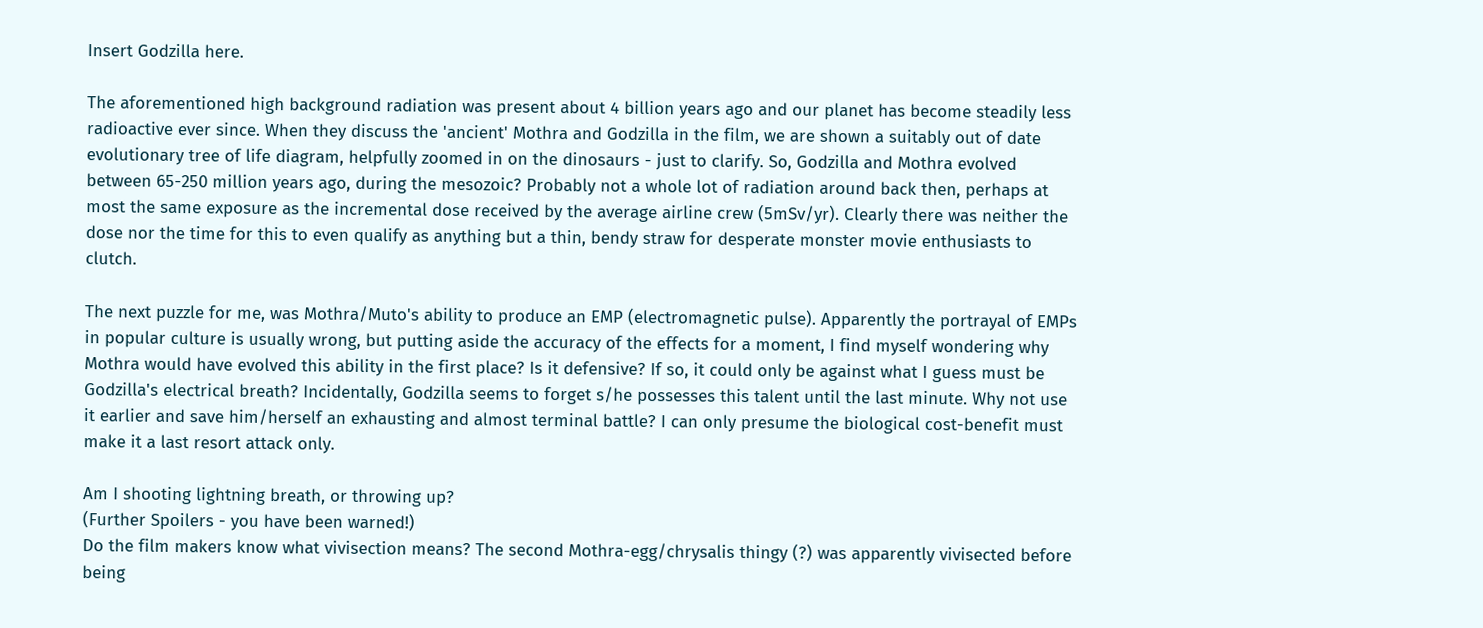Insert Godzilla here.

The aforementioned high background radiation was present about 4 billion years ago and our planet has become steadily less radioactive ever since. When they discuss the 'ancient' Mothra and Godzilla in the film, we are shown a suitably out of date evolutionary tree of life diagram, helpfully zoomed in on the dinosaurs - just to clarify. So, Godzilla and Mothra evolved between 65-250 million years ago, during the mesozoic? Probably not a whole lot of radiation around back then, perhaps at most the same exposure as the incremental dose received by the average airline crew (5mSv/yr). Clearly there was neither the dose nor the time for this to even qualify as anything but a thin, bendy straw for desperate monster movie enthusiasts to clutch.

The next puzzle for me, was Mothra/Muto's ability to produce an EMP (electromagnetic pulse). Apparently the portrayal of EMPs in popular culture is usually wrong, but putting aside the accuracy of the effects for a moment, I find myself wondering why Mothra would have evolved this ability in the first place? Is it defensive? If so, it could only be against what I guess must be Godzilla's electrical breath? Incidentally, Godzilla seems to forget s/he possesses this talent until the last minute. Why not use it earlier and save him/herself an exhausting and almost terminal battle? I can only presume the biological cost-benefit must make it a last resort attack only.

Am I shooting lightning breath, or throwing up?
(Further Spoilers - you have been warned!)
Do the film makers know what vivisection means? The second Mothra-egg/chrysalis thingy (?) was apparently vivisected before being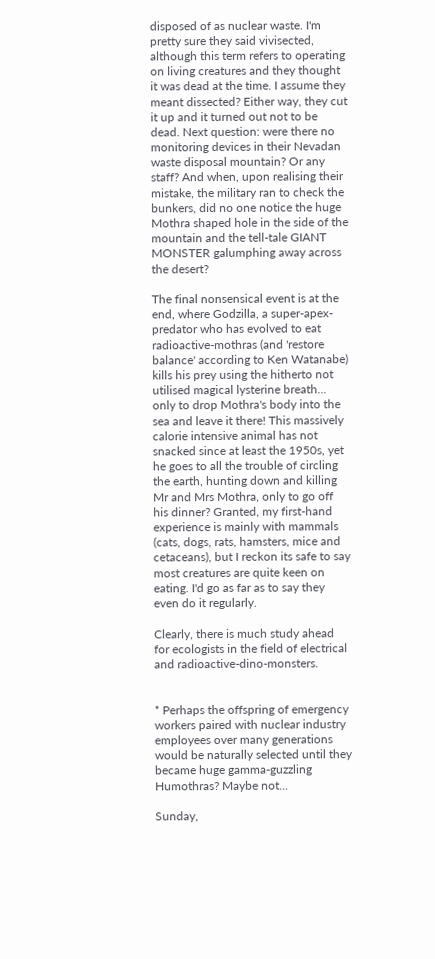disposed of as nuclear waste. I'm pretty sure they said vivisected, although this term refers to operating on living creatures and they thought it was dead at the time. I assume they meant dissected? Either way, they cut it up and it turned out not to be dead. Next question: were there no monitoring devices in their Nevadan waste disposal mountain? Or any staff? And when, upon realising their mistake, the military ran to check the bunkers, did no one notice the huge Mothra shaped hole in the side of the mountain and the tell-tale GIANT MONSTER galumphing away across the desert?

The final nonsensical event is at the end, where Godzilla, a super-apex-predator who has evolved to eat radioactive-mothras (and 'restore balance' according to Ken Watanabe) kills his prey using the hitherto not utilised magical lysterine breath... only to drop Mothra's body into the sea and leave it there! This massively calorie intensive animal has not snacked since at least the 1950s, yet he goes to all the trouble of circling the earth, hunting down and killing Mr and Mrs Mothra, only to go off his dinner? Granted, my first-hand experience is mainly with mammals (cats, dogs, rats, hamsters, mice and cetaceans), but I reckon its safe to say most creatures are quite keen on eating. I'd go as far as to say they even do it regularly.

Clearly, there is much study ahead for ecologists in the field of electrical and radioactive-dino-monsters.


* Perhaps the offspring of emergency workers paired with nuclear industry employees over many generations would be naturally selected until they became huge gamma-guzzling Humothras? Maybe not...

Sunday,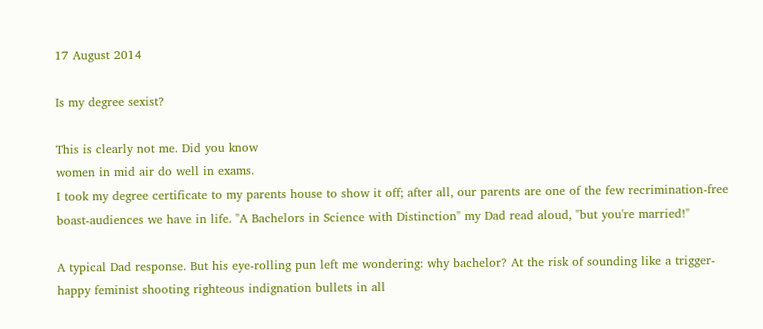17 August 2014

Is my degree sexist?

This is clearly not me. Did you know
women in mid air do well in exams.
I took my degree certificate to my parents house to show it off; after all, our parents are one of the few recrimination-free boast-audiences we have in life. "A Bachelors in Science with Distinction" my Dad read aloud, "but you're married!"

A typical Dad response. But his eye-rolling pun left me wondering: why bachelor? At the risk of sounding like a trigger-happy feminist shooting righteous indignation bullets in all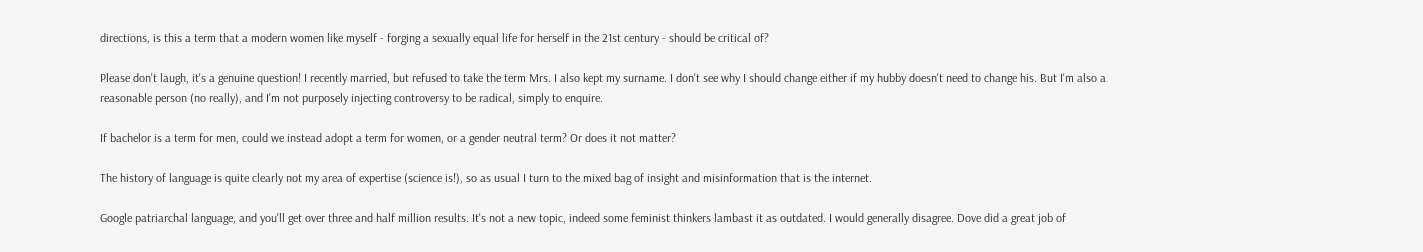directions, is this a term that a modern women like myself - forging a sexually equal life for herself in the 21st century - should be critical of?

Please don't laugh, it's a genuine question! I recently married, but refused to take the term Mrs. I also kept my surname. I don't see why I should change either if my hubby doesn't need to change his. But I'm also a reasonable person (no really), and I'm not purposely injecting controversy to be radical, simply to enquire.

If bachelor is a term for men, could we instead adopt a term for women, or a gender neutral term? Or does it not matter?

The history of language is quite clearly not my area of expertise (science is!), so as usual I turn to the mixed bag of insight and misinformation that is the internet.

Google patriarchal language, and you'll get over three and half million results. It's not a new topic, indeed some feminist thinkers lambast it as outdated. I would generally disagree. Dove did a great job of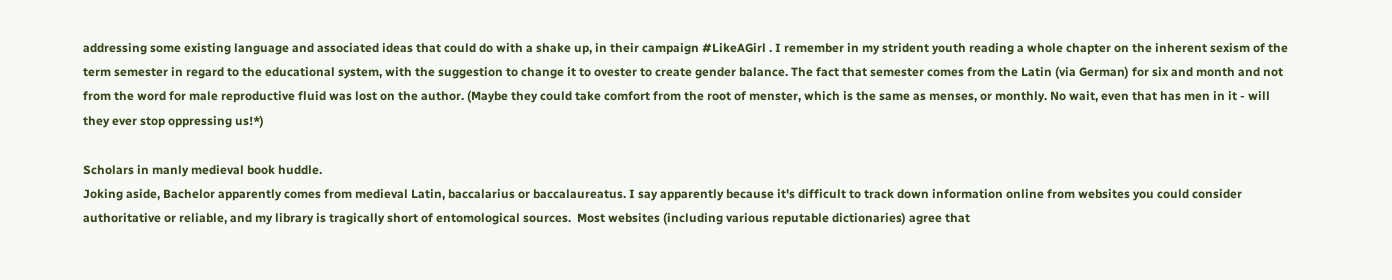addressing some existing language and associated ideas that could do with a shake up, in their campaign #LikeAGirl . I remember in my strident youth reading a whole chapter on the inherent sexism of the term semester in regard to the educational system, with the suggestion to change it to ovester to create gender balance. The fact that semester comes from the Latin (via German) for six and month and not from the word for male reproductive fluid was lost on the author. (Maybe they could take comfort from the root of menster, which is the same as menses, or monthly. No wait, even that has men in it - will they ever stop oppressing us!*)

Scholars in manly medieval book huddle.
Joking aside, Bachelor apparently comes from medieval Latin, baccalarius or baccalaureatus. I say apparently because it's difficult to track down information online from websites you could consider authoritative or reliable, and my library is tragically short of entomological sources.  Most websites (including various reputable dictionaries) agree that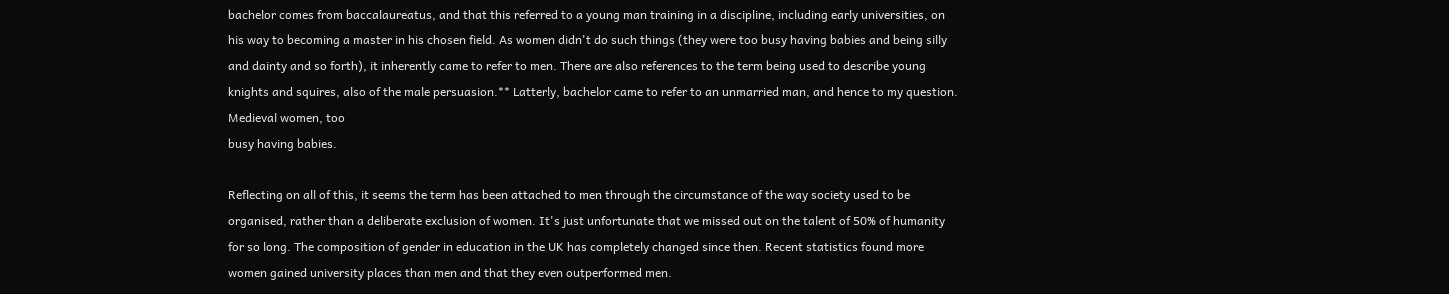bachelor comes from baccalaureatus, and that this referred to a young man training in a discipline, including early universities, on his way to becoming a master in his chosen field. As women didn't do such things (they were too busy having babies and being silly and dainty and so forth), it inherently came to refer to men. There are also references to the term being used to describe young knights and squires, also of the male persuasion.** Latterly, bachelor came to refer to an unmarried man, and hence to my question.
Medieval women, too
busy having babies.

Reflecting on all of this, it seems the term has been attached to men through the circumstance of the way society used to be organised, rather than a deliberate exclusion of women. It's just unfortunate that we missed out on the talent of 50% of humanity for so long. The composition of gender in education in the UK has completely changed since then. Recent statistics found more women gained university places than men and that they even outperformed men.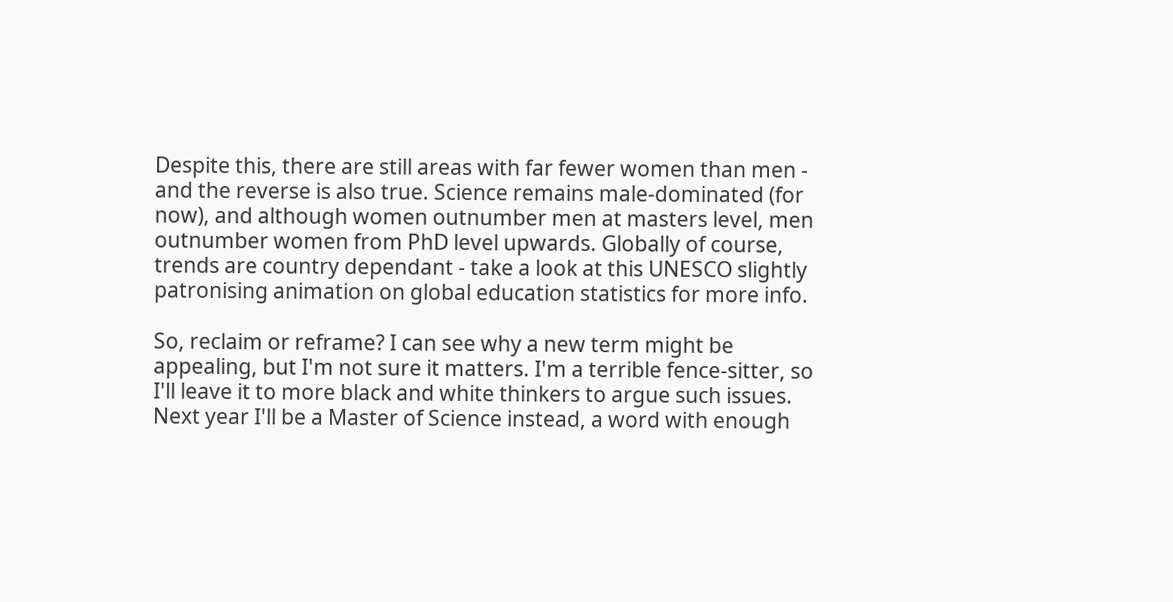Despite this, there are still areas with far fewer women than men - and the reverse is also true. Science remains male-dominated (for now), and although women outnumber men at masters level, men outnumber women from PhD level upwards. Globally of course, trends are country dependant - take a look at this UNESCO slightly patronising animation on global education statistics for more info.

So, reclaim or reframe? I can see why a new term might be appealing, but I'm not sure it matters. I'm a terrible fence-sitter, so I'll leave it to more black and white thinkers to argue such issues. Next year I'll be a Master of Science instead, a word with enough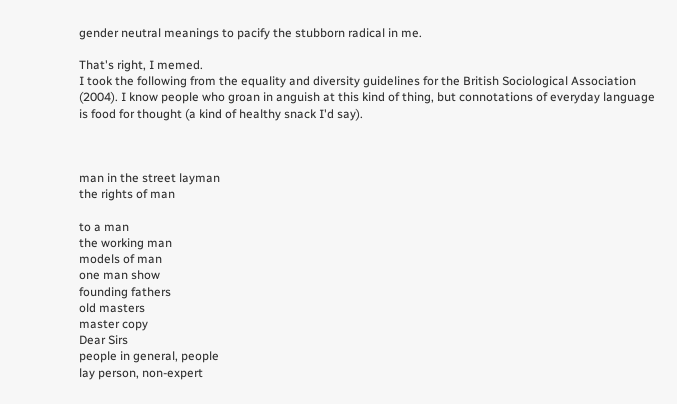gender neutral meanings to pacify the stubborn radical in me.

That's right, I memed.
I took the following from the equality and diversity guidelines for the British Sociological Association (2004). I know people who groan in anguish at this kind of thing, but connotations of everyday language is food for thought (a kind of healthy snack I'd say).



man in the street layman
the rights of man

to a man
the working man
models of man
one man show
founding fathers
old masters
master copy
Dear Sirs
people in general, people
lay person, non-expert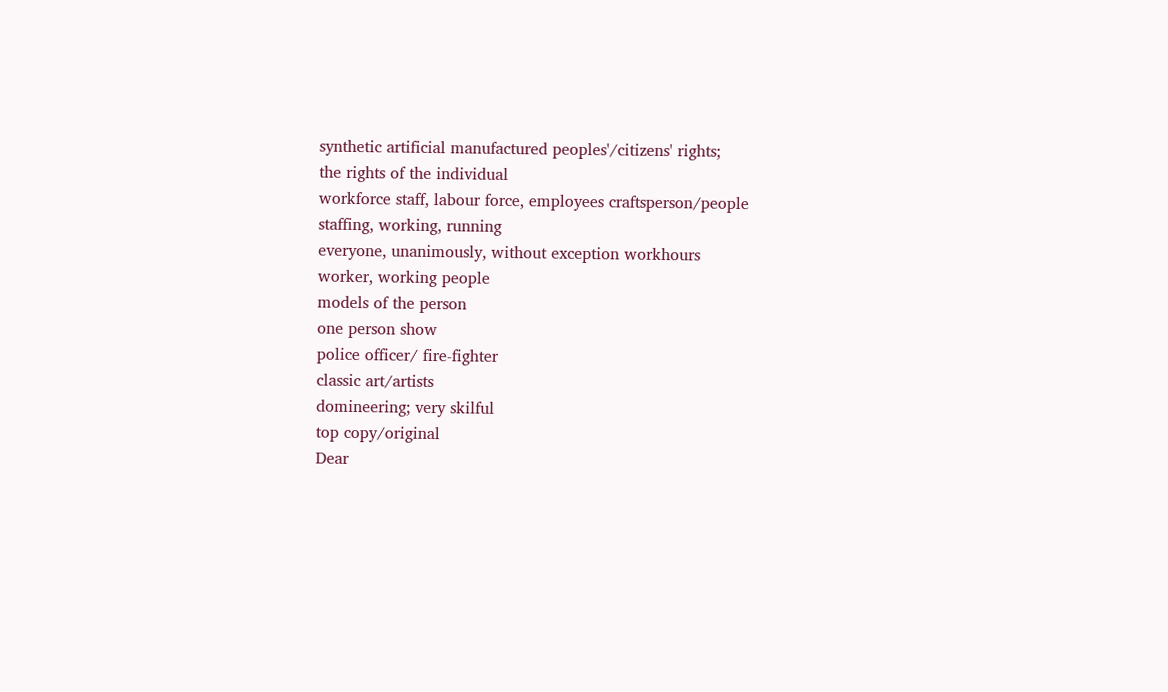synthetic artificial manufactured peoples'/citizens' rights;         the rights of the individual
workforce staff, labour force, employees craftsperson/people
staffing, working, running
everyone, unanimously, without exception workhours
worker, working people
models of the person
one person show
police officer/ fire-fighter
classic art/artists
domineering; very skilful
top copy/original
Dear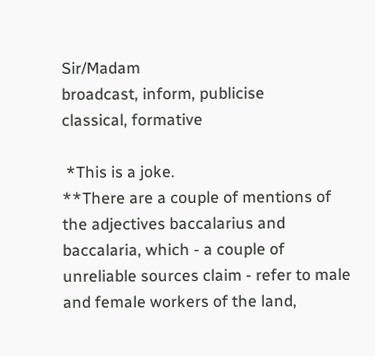Sir/Madam
broadcast, inform, publicise
classical, formative

 *This is a joke.
**There are a couple of mentions of the adjectives baccalarius and baccalaria, which - a couple of unreliable sources claim - refer to male and female workers of the land,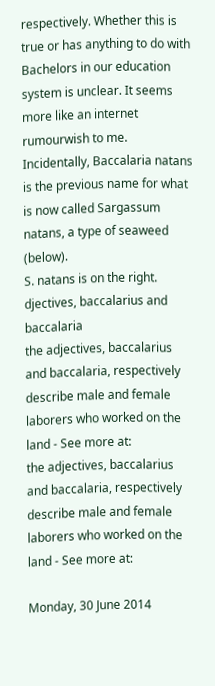respectively. Whether this is true or has anything to do with Bachelors in our education system is unclear. It seems more like an internet rumourwish to me. Incidentally, Baccalaria natans is the previous name for what is now called Sargassum natans, a type of seaweed (below).
S. natans is on the right.
djectives, baccalarius and baccalaria
the adjectives, baccalarius and baccalaria, respectively describe male and female laborers who worked on the land - See more at:
the adjectives, baccalarius and baccalaria, respectively describe male and female laborers who worked on the land - See more at:

Monday, 30 June 2014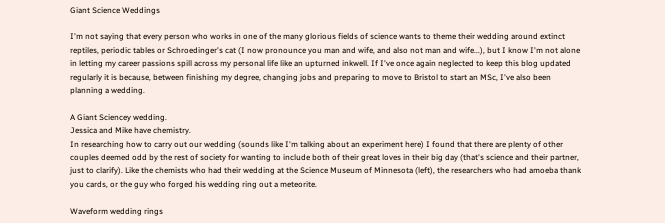Giant Science Weddings

I'm not saying that every person who works in one of the many glorious fields of science wants to theme their wedding around extinct reptiles, periodic tables or Schroedinger's cat (I now pronounce you man and wife, and also not man and wife...), but I know I'm not alone in letting my career passions spill across my personal life like an upturned inkwell. If I've once again neglected to keep this blog updated regularly it is because, between finishing my degree, changing jobs and preparing to move to Bristol to start an MSc, I've also been planning a wedding.

A Giant Sciencey wedding.
Jessica and Mike have chemistry.
In researching how to carry out our wedding (sounds like I'm talking about an experiment here) I found that there are plenty of other couples deemed odd by the rest of society for wanting to include both of their great loves in their big day (that's science and their partner, just to clarify). Like the chemists who had their wedding at the Science Museum of Minnesota (left), the researchers who had amoeba thank you cards, or the guy who forged his wedding ring out a meteorite.

Waveform wedding rings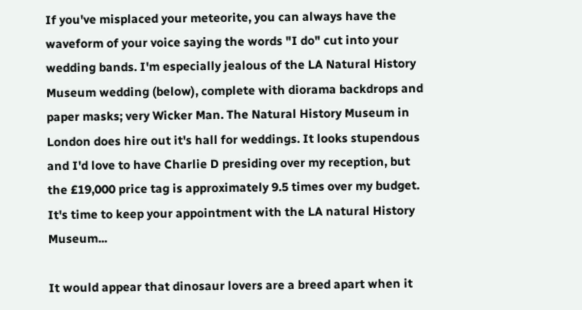If you've misplaced your meteorite, you can always have the waveform of your voice saying the words "I do" cut into your wedding bands. I'm especially jealous of the LA Natural History Museum wedding (below), complete with diorama backdrops and paper masks; very Wicker Man. The Natural History Museum in London does hire out it's hall for weddings. It looks stupendous and I'd love to have Charlie D presiding over my reception, but the £19,000 price tag is approximately 9.5 times over my budget.
It's time to keep your appointment with the LA natural History Museum...

It would appear that dinosaur lovers are a breed apart when it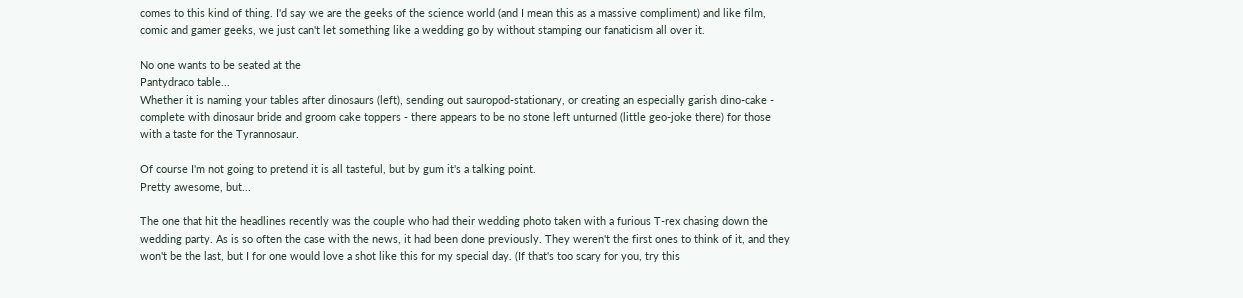comes to this kind of thing. I'd say we are the geeks of the science world (and I mean this as a massive compliment) and like film, comic and gamer geeks, we just can't let something like a wedding go by without stamping our fanaticism all over it.

No one wants to be seated at the
Pantydraco table...
Whether it is naming your tables after dinosaurs (left), sending out sauropod-stationary, or creating an especially garish dino-cake - complete with dinosaur bride and groom cake toppers - there appears to be no stone left unturned (little geo-joke there) for those with a taste for the Tyrannosaur.

Of course I'm not going to pretend it is all tasteful, but by gum it's a talking point.
Pretty awesome, but...

The one that hit the headlines recently was the couple who had their wedding photo taken with a furious T-rex chasing down the wedding party. As is so often the case with the news, it had been done previously. They weren't the first ones to think of it, and they won't be the last, but I for one would love a shot like this for my special day. (If that's too scary for you, try this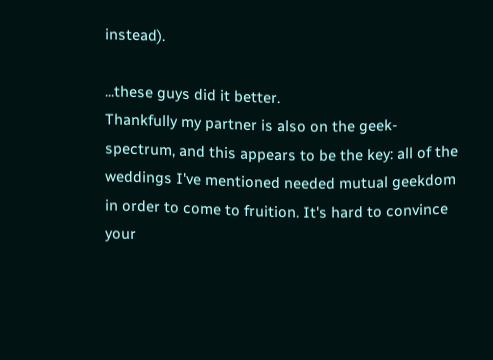instead).

...these guys did it better.
Thankfully my partner is also on the geek-spectrum, and this appears to be the key: all of the weddings I've mentioned needed mutual geekdom in order to come to fruition. It's hard to convince your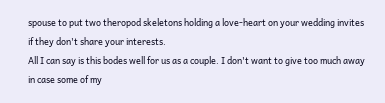spouse to put two theropod skeletons holding a love-heart on your wedding invites if they don't share your interests.
All I can say is this bodes well for us as a couple. I don't want to give too much away in case some of my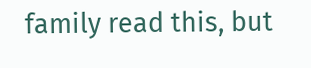family read this, but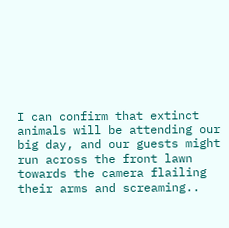I can confirm that extinct animals will be attending our big day, and our guests might run across the front lawn towards the camera flailing their arms and screaming..